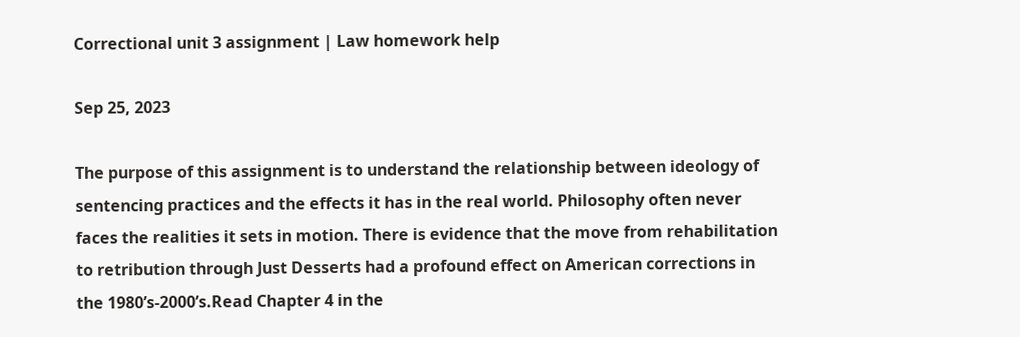Correctional unit 3 assignment | Law homework help

Sep 25, 2023

The purpose of this assignment is to understand the relationship between ideology of sentencing practices and the effects it has in the real world. Philosophy often never faces the realities it sets in motion. There is evidence that the move from rehabilitation to retribution through Just Desserts had a profound effect on American corrections in the 1980’s-2000’s.Read Chapter 4 in the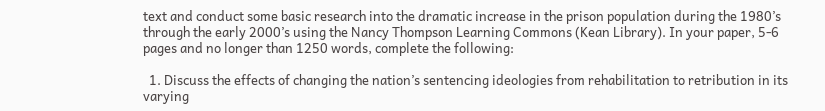text and conduct some basic research into the dramatic increase in the prison population during the 1980’s through the early 2000’s using the Nancy Thompson Learning Commons (Kean Library). In your paper, 5-6 pages and no longer than 1250 words, complete the following:

  1. Discuss the effects of changing the nation’s sentencing ideologies from rehabilitation to retribution in its varying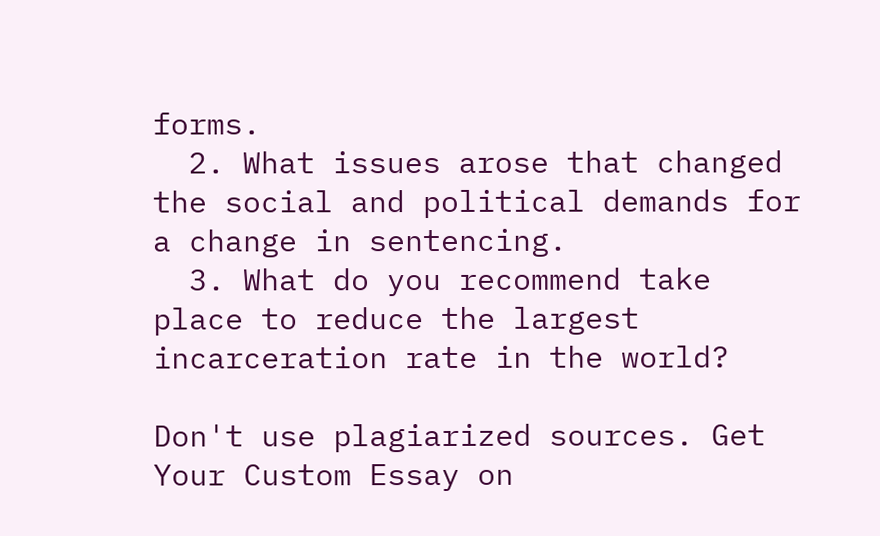forms.
  2. What issues arose that changed the social and political demands for a change in sentencing.
  3. What do you recommend take place to reduce the largest incarceration rate in the world?

Don't use plagiarized sources. Get Your Custom Essay on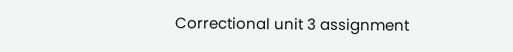Correctional unit 3 assignment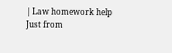| Law homework help
Just from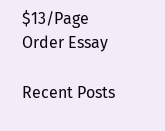$13/Page
Order Essay

Recent Posts